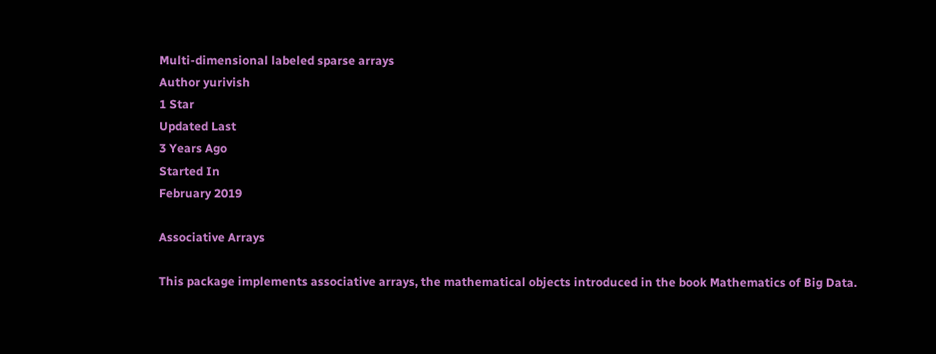Multi-dimensional labeled sparse arrays
Author yurivish
1 Star
Updated Last
3 Years Ago
Started In
February 2019

Associative Arrays

This package implements associative arrays, the mathematical objects introduced in the book Mathematics of Big Data.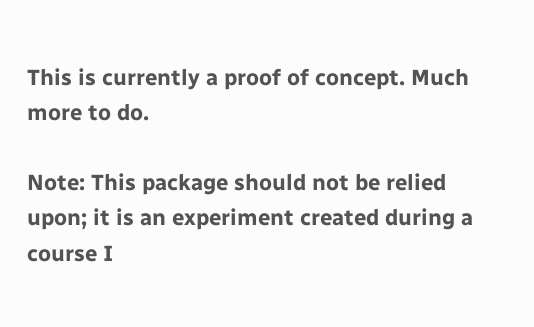This is currently a proof of concept. Much more to do.

Note: This package should not be relied upon; it is an experiment created during a course I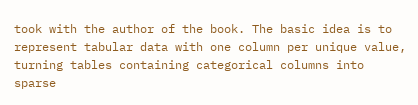took with the author of the book. The basic idea is to represent tabular data with one column per unique value, turning tables containing categorical columns into sparse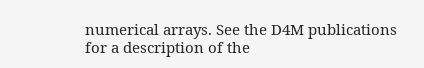numerical arrays. See the D4M publications for a description of the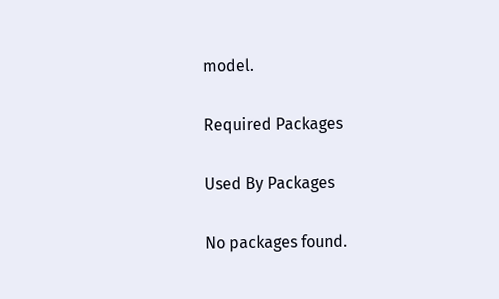model.

Required Packages

Used By Packages

No packages found.